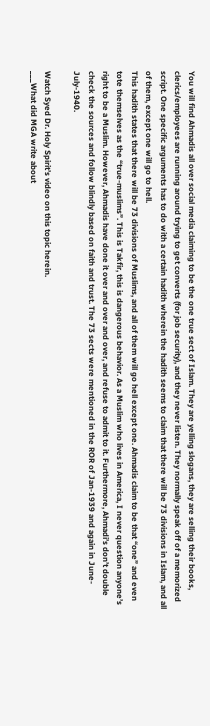You will find Ahmadis all over social media claiming to be the one true sect of Islam. They are yelling slogans, they are selling their books, clerics/employees are running around trying to get converts (for job security), and they never listen. They normally speak off of a memorized script. One specific arguments has to do with a certain hadith wherein the hadith seems to claim that there will be 73 divisions in Islam, and all of them, except one will go to hell.
This hadith states that there will be 73 divisions of Muslims, and all of them will go hell except one. Ahmadis claim to be that “one” and even tote themselves as the “true-muslims”. This is Takfir, this is dangerous behavior. As a Muslim who lives in America, I never question anyone’s right to be a Muslim. However, Ahmadis have done it over and over and over, and refuse to admit to it. Furthermore, Ahmadi’s don’t double check the sources and follow blindly based on faith and trust. The 73 sects were mentioned in the ROR of Jan-1939 and again in June-July-1940.

Watch Syed Dr. Holy Spirit’s video on this topic herein.
___What did MGA write about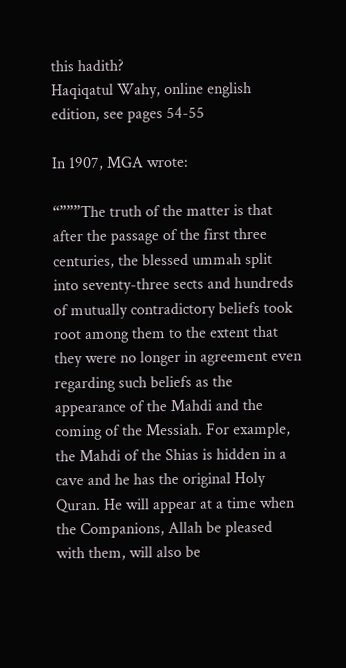this hadith?
Haqiqatul Wahy, online english edition, see pages 54-55

In 1907, MGA wrote:

“”””The truth of the matter is that after the passage of the first three centuries, the blessed ummah split into seventy-three sects and hundreds of mutually contradictory beliefs took root among them to the extent that they were no longer in agreement even regarding such beliefs as the appearance of the Mahdi and the coming of the Messiah. For example, the Mahdi of the Shias is hidden in a cave and he has the original Holy Quran. He will appear at a time when the Companions, Allah be pleased with them, will also be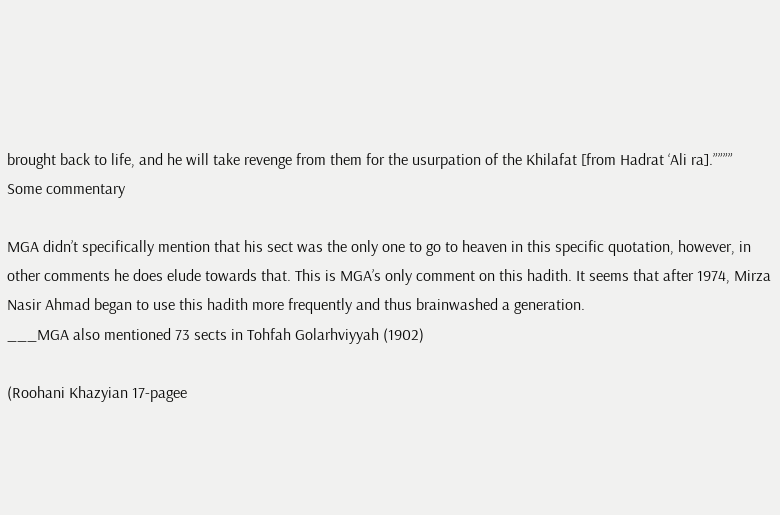brought back to life, and he will take revenge from them for the usurpation of the Khilafat [from Hadrat ‘Ali ra].””””
Some commentary

MGA didn’t specifically mention that his sect was the only one to go to heaven in this specific quotation, however, in other comments he does elude towards that. This is MGA’s only comment on this hadith. It seems that after 1974, Mirza Nasir Ahmad began to use this hadith more frequently and thus brainwashed a generation.
___MGA also mentioned 73 sects in Tohfah Golarhviyyah (1902)

(Roohani Khazyian 17-pagee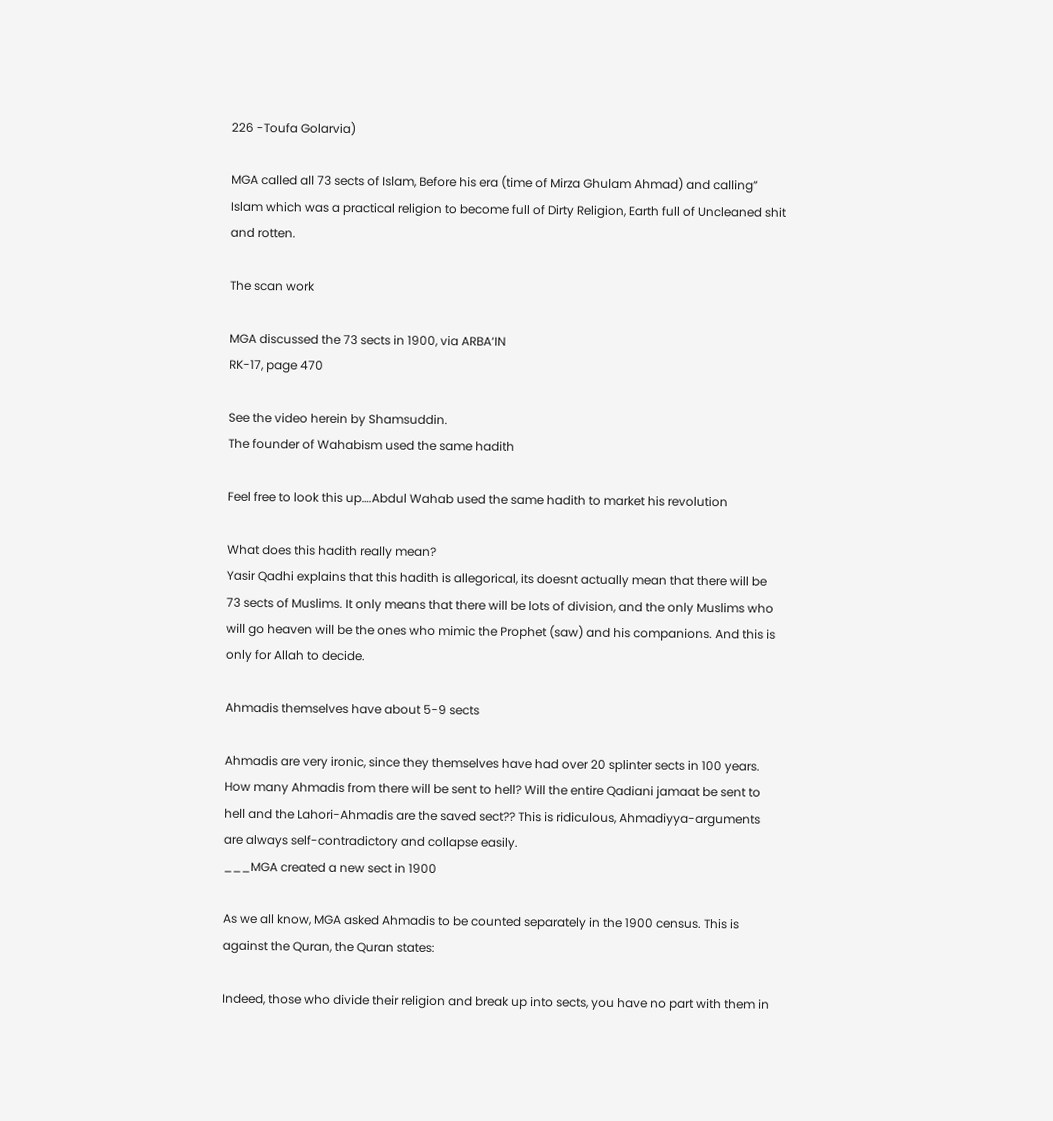226 -Toufa Golarvia)

MGA called all 73 sects of Islam, Before his era (time of Mirza Ghulam Ahmad) and calling” Islam which was a practical religion to become full of Dirty Religion, Earth full of Uncleaned shit and rotten.

The scan work

MGA discussed the 73 sects in 1900, via ARBA‘IN
RK-17, page 470

See the video herein by Shamsuddin.
The founder of Wahabism used the same hadith

Feel free to look this up….Abdul Wahab used the same hadith to market his revolution

What does this hadith really mean?
Yasir Qadhi explains that this hadith is allegorical, its doesnt actually mean that there will be 73 sects of Muslims. It only means that there will be lots of division, and the only Muslims who will go heaven will be the ones who mimic the Prophet (saw) and his companions. And this is only for Allah to decide.

Ahmadis themselves have about 5-9 sects

Ahmadis are very ironic, since they themselves have had over 20 splinter sects in 100 years. How many Ahmadis from there will be sent to hell? Will the entire Qadiani jamaat be sent to hell and the Lahori-Ahmadis are the saved sect?? This is ridiculous, Ahmadiyya-arguments are always self-contradictory and collapse easily.
___MGA created a new sect in 1900

As we all know, MGA asked Ahmadis to be counted separately in the 1900 census. This is against the Quran, the Quran states:

Indeed, those who divide their religion and break up into sects, you have no part with them in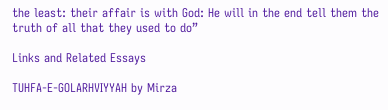the least: their affair is with God: He will in the end tell them the truth of all that they used to do”

Links and Related Essays

TUHFA-E-GOLARHVIYYAH by Mirza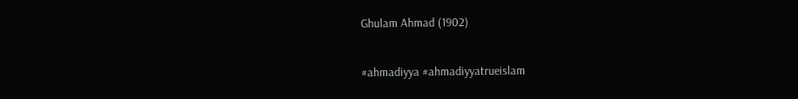Ghulam Ahmad (1902)


#ahmadiyya #ahmadiyyatrueislam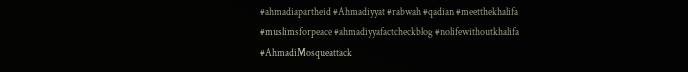#ahmadiapartheid #Ahmadiyyat #rabwah #qadian #meetthekhalifa #muslimsforpeace #ahmadiyyafactcheckblog #nolifewithoutkhalifa #AhmadiMosqueattack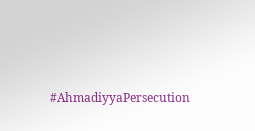#AhmadiyyaPersecution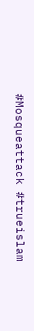#Mosqueattack #trueislam